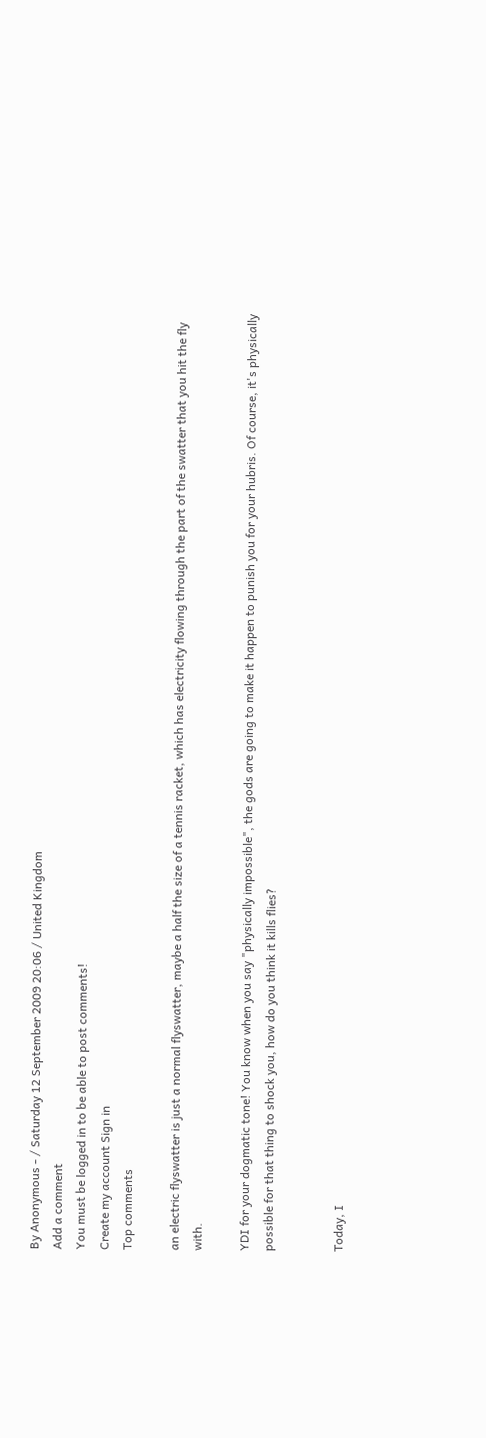By Anonymous - / Saturday 12 September 2009 20:06 / United Kingdom
Add a comment
You must be logged in to be able to post comments!
Create my account Sign in
Top comments

an electric flyswatter is just a normal flyswatter, maybe a half the size of a tennis racket, which has electricity flowing through the part of the swatter that you hit the fly with.

YDI for your dogmatic tone! You know when you say "physically impossible", the gods are going to make it happen to punish you for your hubris. Of course, it's physically possible for that thing to shock you, how do you think it kills flies?


Today, I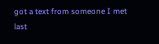got a text from someone I met last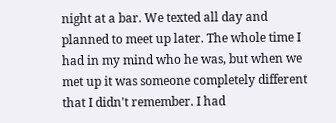night at a bar. We texted all day and planned to meet up later. The whole time I had in my mind who he was, but when we met up it was someone completely different that I didn't remember. I had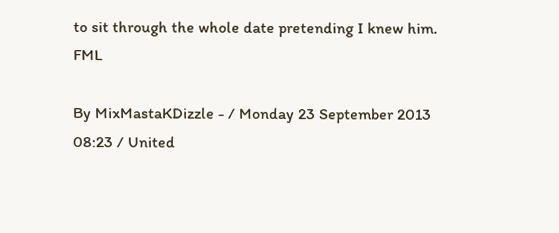to sit through the whole date pretending I knew him. FML

By MixMastaKDizzle - / Monday 23 September 2013 08:23 / United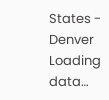States - Denver
Loading data…